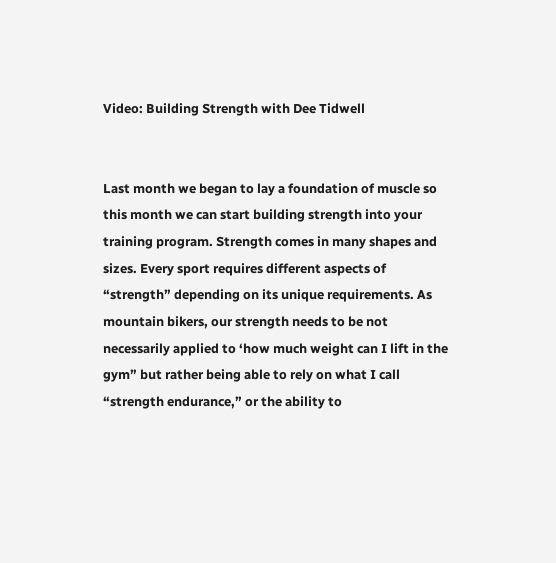Video: Building Strength with Dee Tidwell


Last month we began to lay a foundation of muscle so this month we can start building strength into your training program. Strength comes in many shapes and sizes. Every sport requires different aspects of “strength” depending on its unique requirements. As mountain bikers, our strength needs to be not necessarily applied to ‘how much weight can I lift in the gym” but rather being able to rely on what I call “strength endurance,” or the ability to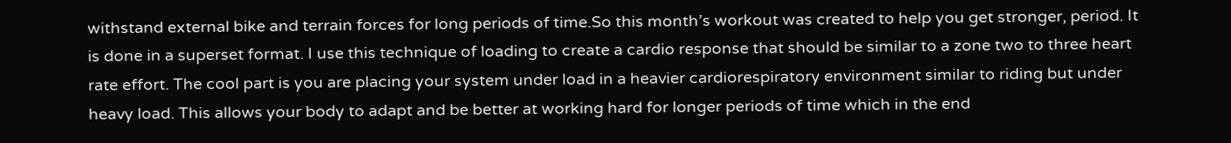withstand external bike and terrain forces for long periods of time.So this month’s workout was created to help you get stronger, period. It is done in a superset format. I use this technique of loading to create a cardio response that should be similar to a zone two to three heart rate effort. The cool part is you are placing your system under load in a heavier cardiorespiratory environment similar to riding but under heavy load. This allows your body to adapt and be better at working hard for longer periods of time which in the end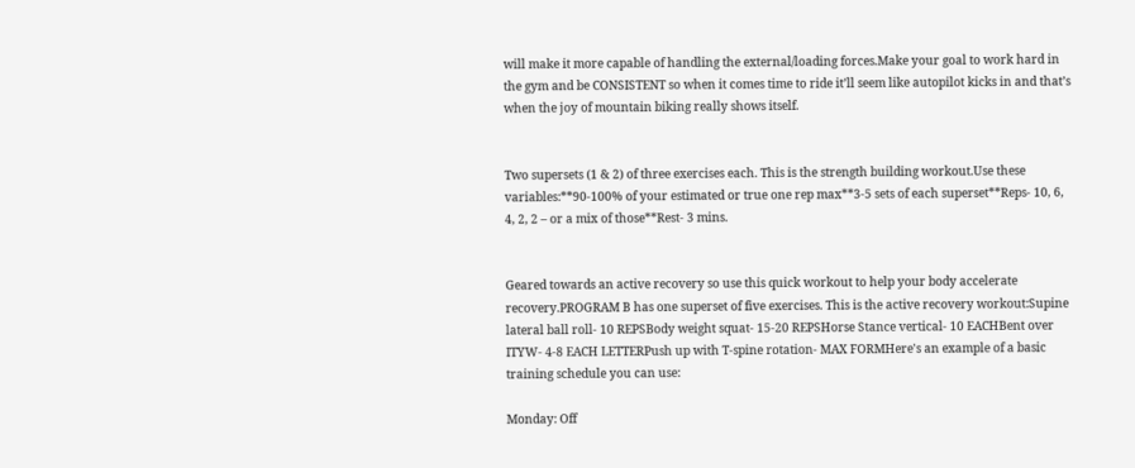will make it more capable of handling the external/loading forces.Make your goal to work hard in the gym and be CONSISTENT so when it comes time to ride it’ll seem like autopilot kicks in and that’s when the joy of mountain biking really shows itself.


Two supersets (1 & 2) of three exercises each. This is the strength building workout.Use these variables:**90-100% of your estimated or true one rep max**3-5 sets of each superset**Reps- 10, 6, 4, 2, 2 – or a mix of those**Rest- 3 mins.


Geared towards an active recovery so use this quick workout to help your body accelerate recovery.PROGRAM B has one superset of five exercises. This is the active recovery workout:Supine lateral ball roll- 10 REPSBody weight squat- 15-20 REPSHorse Stance vertical- 10 EACHBent over ITYW- 4-8 EACH LETTERPush up with T-spine rotation- MAX FORMHere's an example of a basic training schedule you can use:

Monday: Off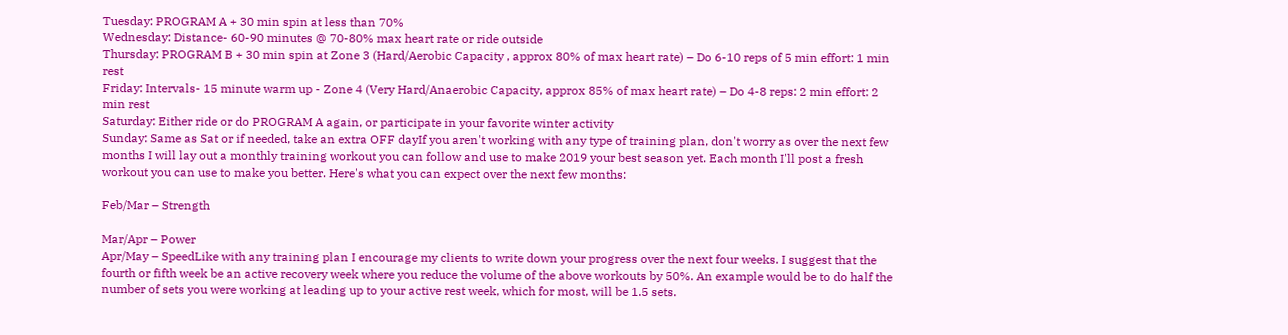Tuesday: PROGRAM A + 30 min spin at less than 70%
Wednesday: Distance- 60-90 minutes @ 70-80% max heart rate or ride outside
Thursday: PROGRAM B + 30 min spin at Zone 3 (Hard/Aerobic Capacity , approx 80% of max heart rate) – Do 6-10 reps of 5 min effort: 1 min rest
Friday: Intervals- 15 minute warm up - Zone 4 (Very Hard/Anaerobic Capacity, approx 85% of max heart rate) – Do 4-8 reps: 2 min effort: 2 min rest
Saturday: Either ride or do PROGRAM A again, or participate in your favorite winter activity
Sunday: Same as Sat or if needed, take an extra OFF dayIf you aren't working with any type of training plan, don't worry as over the next few months I will lay out a monthly training workout you can follow and use to make 2019 your best season yet. Each month I'll post a fresh workout you can use to make you better. Here's what you can expect over the next few months:

Feb/Mar – Strength

Mar/Apr – Power
Apr/May – SpeedLike with any training plan I encourage my clients to write down your progress over the next four weeks. I suggest that the fourth or fifth week be an active recovery week where you reduce the volume of the above workouts by 50%. An example would be to do half the number of sets you were working at leading up to your active rest week, which for most, will be 1.5 sets.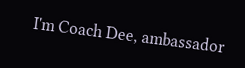I'm Coach Dee, ambassador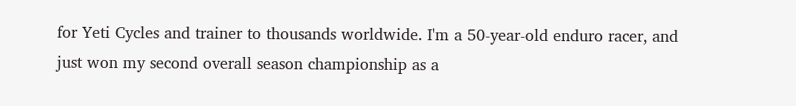for Yeti Cycles and trainer to thousands worldwide. I'm a 50-year-old enduro racer, and just won my second overall season championship as a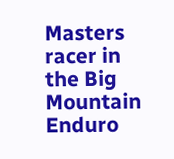Masters racer in the Big Mountain Enduro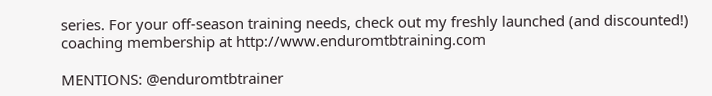series. For your off-season training needs, check out my freshly launched (and discounted!) coaching membership at http://www.enduromtbtraining.com

MENTIONS: @enduromtbtrainer